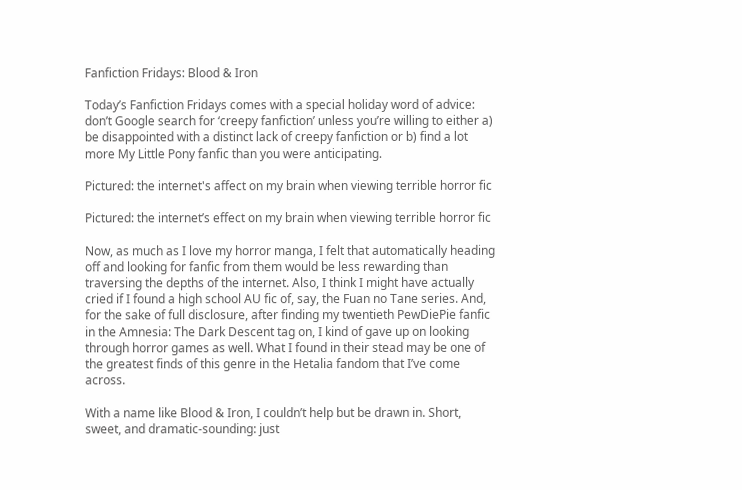Fanfiction Fridays: Blood & Iron

Today’s Fanfiction Fridays comes with a special holiday word of advice: don’t Google search for ‘creepy fanfiction’ unless you’re willing to either a) be disappointed with a distinct lack of creepy fanfiction or b) find a lot more My Little Pony fanfic than you were anticipating.

Pictured: the internet's affect on my brain when viewing terrible horror fic

Pictured: the internet’s effect on my brain when viewing terrible horror fic

Now, as much as I love my horror manga, I felt that automatically heading off and looking for fanfic from them would be less rewarding than traversing the depths of the internet. Also, I think I might have actually cried if I found a high school AU fic of, say, the Fuan no Tane series. And, for the sake of full disclosure, after finding my twentieth PewDiePie fanfic in the Amnesia: The Dark Descent tag on, I kind of gave up on looking through horror games as well. What I found in their stead may be one of the greatest finds of this genre in the Hetalia fandom that I’ve come across.

With a name like Blood & Iron, I couldn’t help but be drawn in. Short, sweet, and dramatic-sounding: just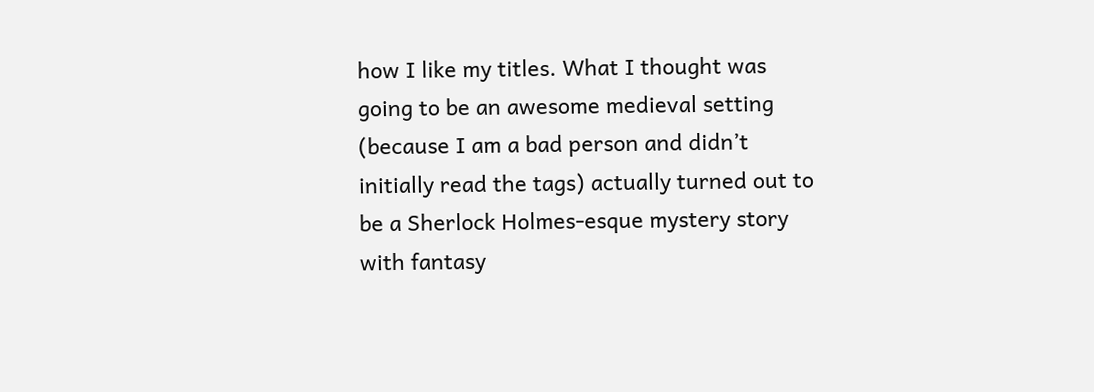how I like my titles. What I thought was going to be an awesome medieval setting (because I am a bad person and didn’t initially read the tags) actually turned out to be a Sherlock Holmes-esque mystery story with fantasy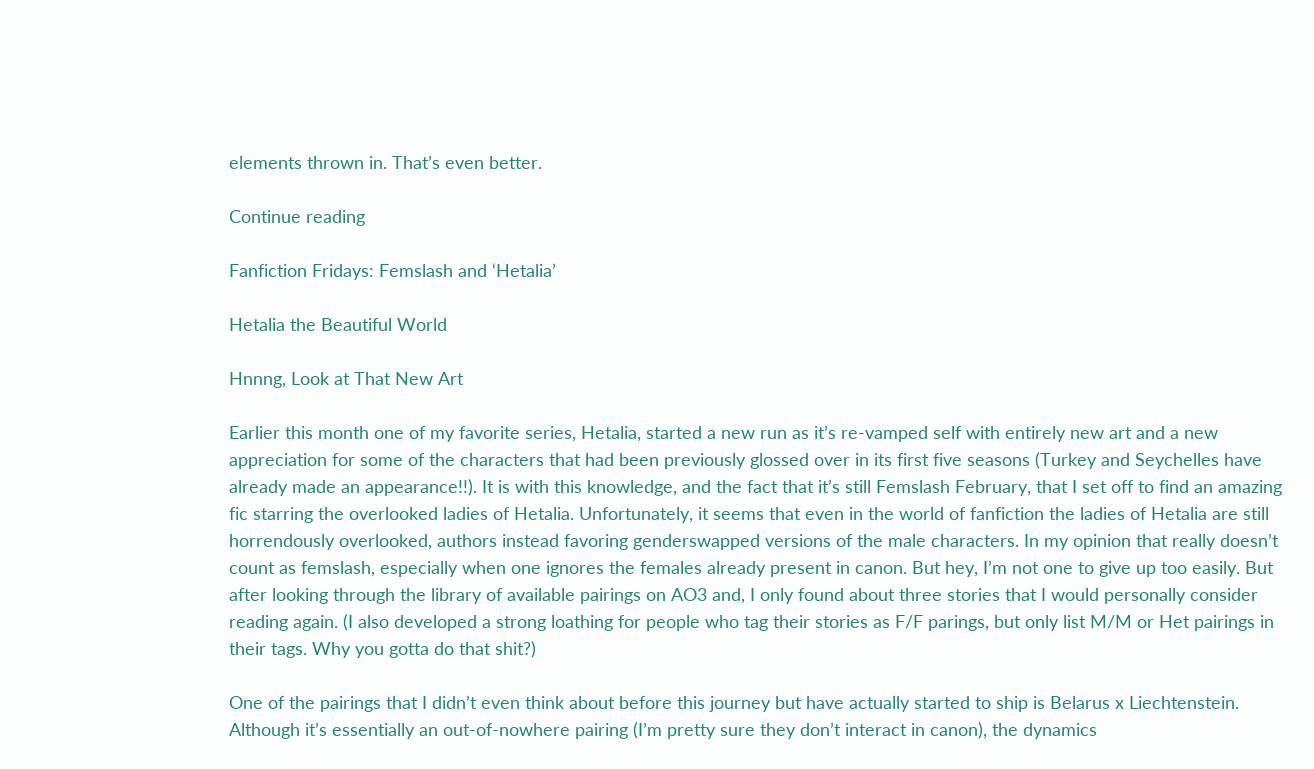elements thrown in. That’s even better.

Continue reading

Fanfiction Fridays: Femslash and ‘Hetalia’

Hetalia the Beautiful World

Hnnng, Look at That New Art

Earlier this month one of my favorite series, Hetalia, started a new run as it’s re-vamped self with entirely new art and a new appreciation for some of the characters that had been previously glossed over in its first five seasons (Turkey and Seychelles have already made an appearance!!). It is with this knowledge, and the fact that it’s still Femslash February, that I set off to find an amazing fic starring the overlooked ladies of Hetalia. Unfortunately, it seems that even in the world of fanfiction the ladies of Hetalia are still horrendously overlooked, authors instead favoring genderswapped versions of the male characters. In my opinion that really doesn’t count as femslash, especially when one ignores the females already present in canon. But hey, I’m not one to give up too easily. But after looking through the library of available pairings on AO3 and, I only found about three stories that I would personally consider reading again. (I also developed a strong loathing for people who tag their stories as F/F parings, but only list M/M or Het pairings in their tags. Why you gotta do that shit?)

One of the pairings that I didn’t even think about before this journey but have actually started to ship is Belarus x Liechtenstein. Although it’s essentially an out-of-nowhere pairing (I’m pretty sure they don’t interact in canon), the dynamics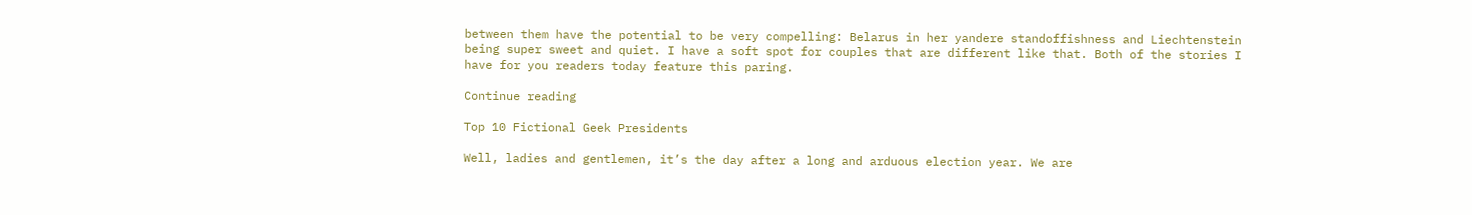between them have the potential to be very compelling: Belarus in her yandere standoffishness and Liechtenstein being super sweet and quiet. I have a soft spot for couples that are different like that. Both of the stories I have for you readers today feature this paring.

Continue reading

Top 10 Fictional Geek Presidents

Well, ladies and gentlemen, it’s the day after a long and arduous election year. We are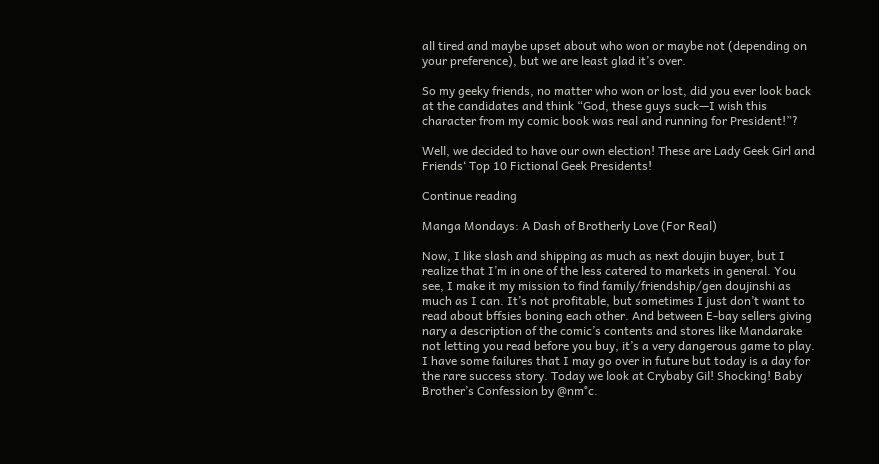all tired and maybe upset about who won or maybe not (depending on your preference), but we are least glad it’s over.

So my geeky friends, no matter who won or lost, did you ever look back at the candidates and think “God, these guys suck—I wish this character from my comic book was real and running for President!”?

Well, we decided to have our own election! These are Lady Geek Girl and Friends‘ Top 10 Fictional Geek Presidents!

Continue reading

Manga Mondays: A Dash of Brotherly Love (For Real)

Now, I like slash and shipping as much as next doujin buyer, but I realize that I’m in one of the less catered to markets in general. You see, I make it my mission to find family/friendship/gen doujinshi as much as I can. It’s not profitable, but sometimes I just don’t want to read about bffsies boning each other. And between E-bay sellers giving nary a description of the comic’s contents and stores like Mandarake not letting you read before you buy, it’s a very dangerous game to play. I have some failures that I may go over in future but today is a day for the rare success story. Today we look at Crybaby Gil! Shocking! Baby Brother’s Confession by @nm°c.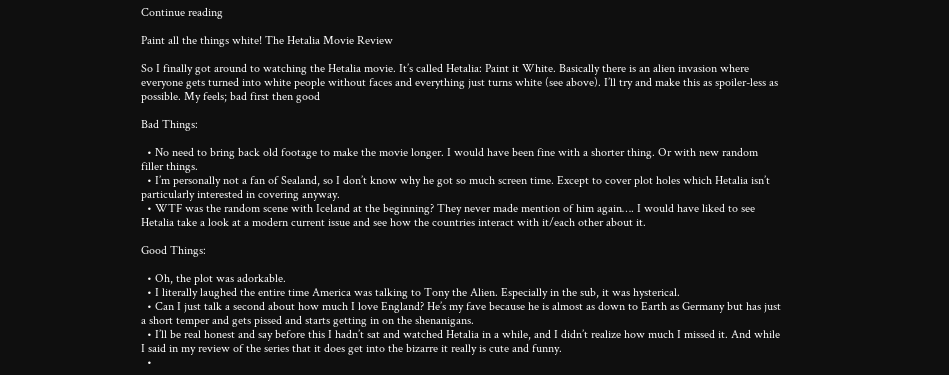Continue reading

Paint all the things white! The Hetalia Movie Review

So I finally got around to watching the Hetalia movie. It’s called Hetalia: Paint it White. Basically there is an alien invasion where everyone gets turned into white people without faces and everything just turns white (see above). I’ll try and make this as spoiler-less as possible. My feels; bad first then good

Bad Things:

  • No need to bring back old footage to make the movie longer. I would have been fine with a shorter thing. Or with new random filler things.
  • I’m personally not a fan of Sealand, so I don’t know why he got so much screen time. Except to cover plot holes which Hetalia isn’t particularly interested in covering anyway.
  • WTF was the random scene with Iceland at the beginning? They never made mention of him again…. I would have liked to see Hetalia take a look at a modern current issue and see how the countries interact with it/each other about it.

Good Things:

  • Oh, the plot was adorkable.
  • I literally laughed the entire time America was talking to Tony the Alien. Especially in the sub, it was hysterical.
  • Can I just talk a second about how much I love England? He’s my fave because he is almost as down to Earth as Germany but has just a short temper and gets pissed and starts getting in on the shenanigans.
  • I’ll be real honest and say before this I hadn’t sat and watched Hetalia in a while, and I didn’t realize how much I missed it. And while I said in my review of the series that it does get into the bizarre it really is cute and funny.
  •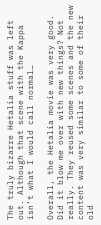The truly bizarre Hetalia stuff was left out. Although that scene with the Kappa isn’t what I would call normal…

Overall, the Hetalia movie was very good. Did it blow me over with new things? Not really. They reused some scenes and the new content was very similar to some of their old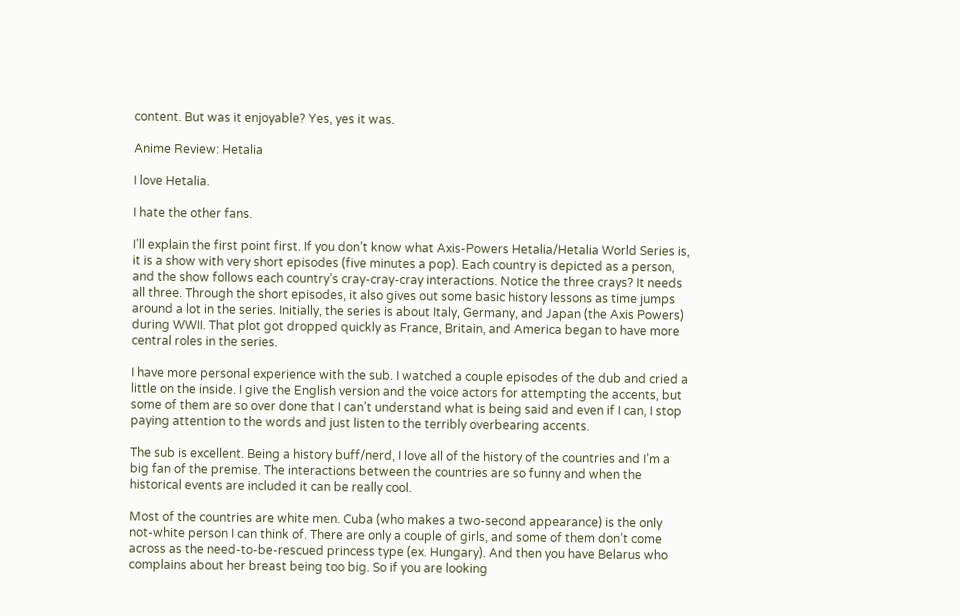content. But was it enjoyable? Yes, yes it was.

Anime Review: Hetalia

I love Hetalia.

I hate the other fans.

I’ll explain the first point first. If you don’t know what Axis-Powers Hetalia/Hetalia World Series is, it is a show with very short episodes (five minutes a pop). Each country is depicted as a person, and the show follows each country’s cray-cray-cray interactions. Notice the three crays? It needs all three. Through the short episodes, it also gives out some basic history lessons as time jumps around a lot in the series. Initially, the series is about Italy, Germany, and Japan (the Axis Powers) during WWII. That plot got dropped quickly as France, Britain, and America began to have more central roles in the series.

I have more personal experience with the sub. I watched a couple episodes of the dub and cried a little on the inside. I give the English version and the voice actors for attempting the accents, but some of them are so over done that I can’t understand what is being said and even if I can, I stop paying attention to the words and just listen to the terribly overbearing accents.

The sub is excellent. Being a history buff/nerd, I love all of the history of the countries and I’m a big fan of the premise. The interactions between the countries are so funny and when the historical events are included it can be really cool.

Most of the countries are white men. Cuba (who makes a two-second appearance) is the only not-white person I can think of. There are only a couple of girls, and some of them don’t come across as the need-to-be-rescued princess type (ex. Hungary). And then you have Belarus who complains about her breast being too big. So if you are looking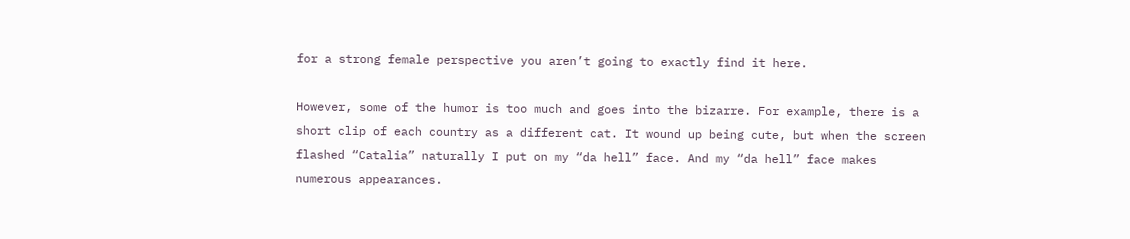for a strong female perspective you aren’t going to exactly find it here.

However, some of the humor is too much and goes into the bizarre. For example, there is a short clip of each country as a different cat. It wound up being cute, but when the screen flashed “Catalia” naturally I put on my “da hell” face. And my “da hell” face makes numerous appearances.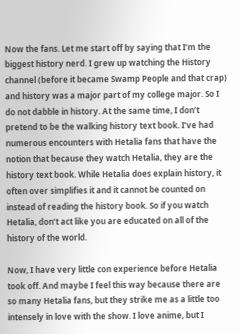Now the fans. Let me start off by saying that I’m the biggest history nerd. I grew up watching the History channel (before it became Swamp People and that crap) and history was a major part of my college major. So I do not dabble in history. At the same time, I don’t pretend to be the walking history text book. I’ve had numerous encounters with Hetalia fans that have the notion that because they watch Hetalia, they are the history text book. While Hetalia does explain history, it often over simplifies it and it cannot be counted on instead of reading the history book. So if you watch Hetalia, don’t act like you are educated on all of the history of the world.

Now, I have very little con experience before Hetalia took off. And maybe I feel this way because there are so many Hetalia fans, but they strike me as a little too intensely in love with the show. I love anime, but I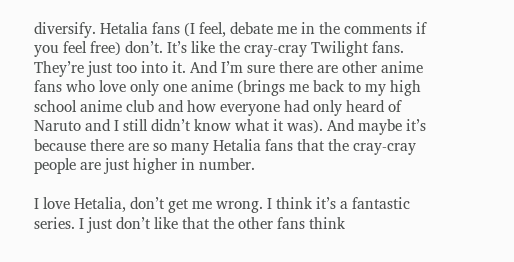diversify. Hetalia fans (I feel, debate me in the comments if you feel free) don’t. It’s like the cray-cray Twilight fans. They’re just too into it. And I’m sure there are other anime fans who love only one anime (brings me back to my high school anime club and how everyone had only heard of Naruto and I still didn’t know what it was). And maybe it’s because there are so many Hetalia fans that the cray-cray people are just higher in number.

I love Hetalia, don’t get me wrong. I think it’s a fantastic series. I just don’t like that the other fans think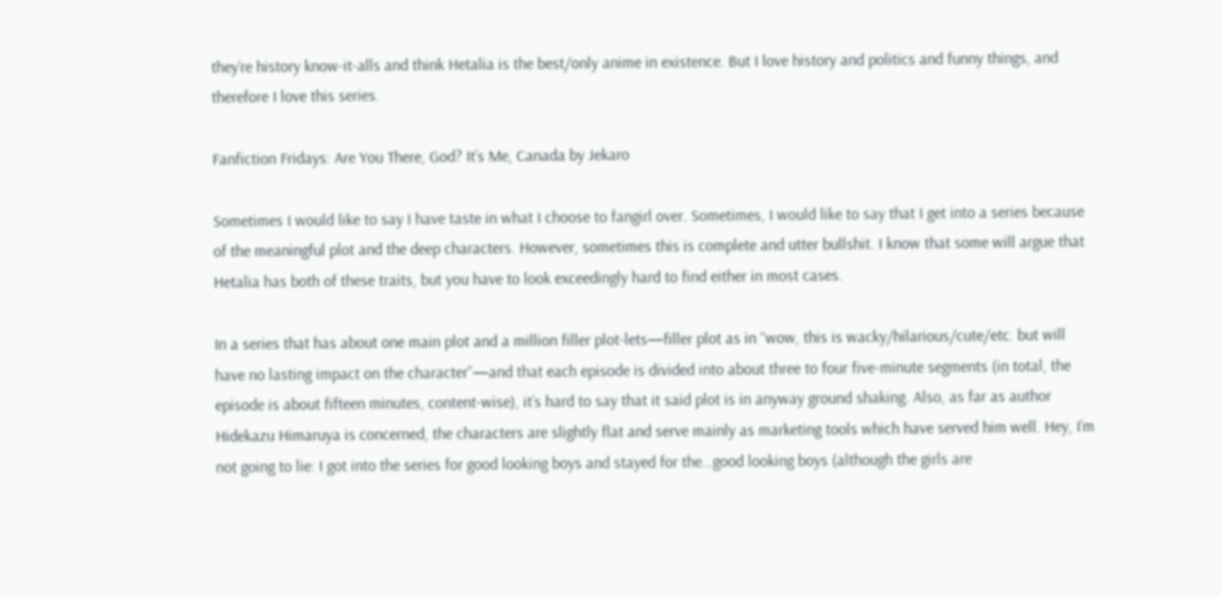they’re history know-it-alls and think Hetalia is the best/only anime in existence. But I love history and politics and funny things, and therefore I love this series.

Fanfiction Fridays: Are You There, God? It’s Me, Canada by Jekaro

Sometimes I would like to say I have taste in what I choose to fangirl over. Sometimes, I would like to say that I get into a series because of the meaningful plot and the deep characters. However, sometimes this is complete and utter bullshit. I know that some will argue that Hetalia has both of these traits, but you have to look exceedingly hard to find either in most cases.

In a series that has about one main plot and a million filler plot-lets—filler plot as in “wow, this is wacky/hilarious/cute/etc. but will have no lasting impact on the character”—and that each episode is divided into about three to four five-minute segments (in total, the episode is about fifteen minutes, content-wise), it’s hard to say that it said plot is in anyway ground shaking. Also, as far as author Hidekazu Himaruya is concerned, the characters are slightly flat and serve mainly as marketing tools which have served him well. Hey, I’m not going to lie: I got into the series for good looking boys and stayed for the…good looking boys (although the girls are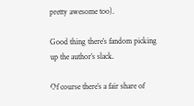pretty awesome too).

Good thing there’s fandom picking up the author’s slack.

Of course there’s a fair share of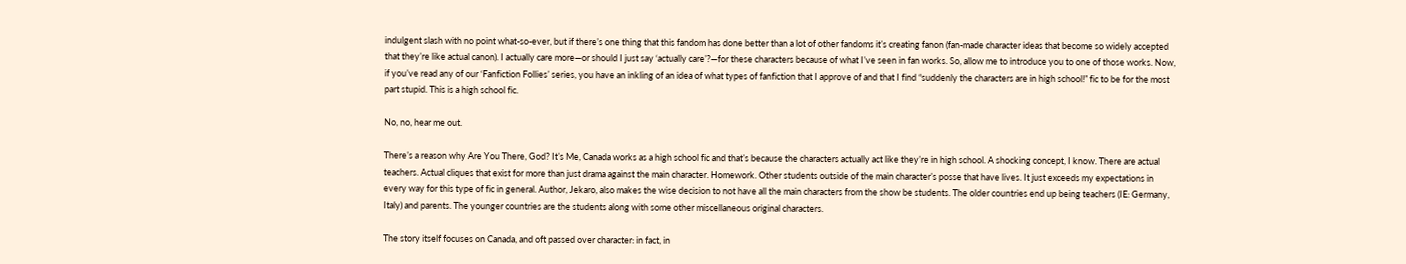indulgent slash with no point what-so-ever, but if there’s one thing that this fandom has done better than a lot of other fandoms it’s creating fanon (fan-made character ideas that become so widely accepted that they’re like actual canon). I actually care more—or should I just say ‘actually care’?—for these characters because of what I’ve seen in fan works. So, allow me to introduce you to one of those works. Now, if you’ve read any of our ‘Fanfiction Follies’ series, you have an inkling of an idea of what types of fanfiction that I approve of and that I find “suddenly the characters are in high school!” fic to be for the most part stupid. This is a high school fic.

No, no, hear me out.

There’s a reason why Are You There, God? It’s Me, Canada works as a high school fic and that’s because the characters actually act like they’re in high school. A shocking concept, I know. There are actual teachers. Actual cliques that exist for more than just drama against the main character. Homework. Other students outside of the main character’s posse that have lives. It just exceeds my expectations in every way for this type of fic in general. Author, Jekaro, also makes the wise decision to not have all the main characters from the show be students. The older countries end up being teachers (IE: Germany, Italy) and parents. The younger countries are the students along with some other miscellaneous original characters.

The story itself focuses on Canada, and oft passed over character: in fact, in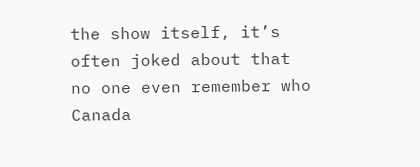the show itself, it’s often joked about that no one even remember who Canada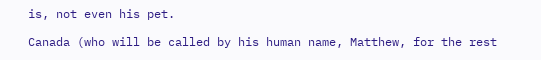is, not even his pet.

Canada (who will be called by his human name, Matthew, for the rest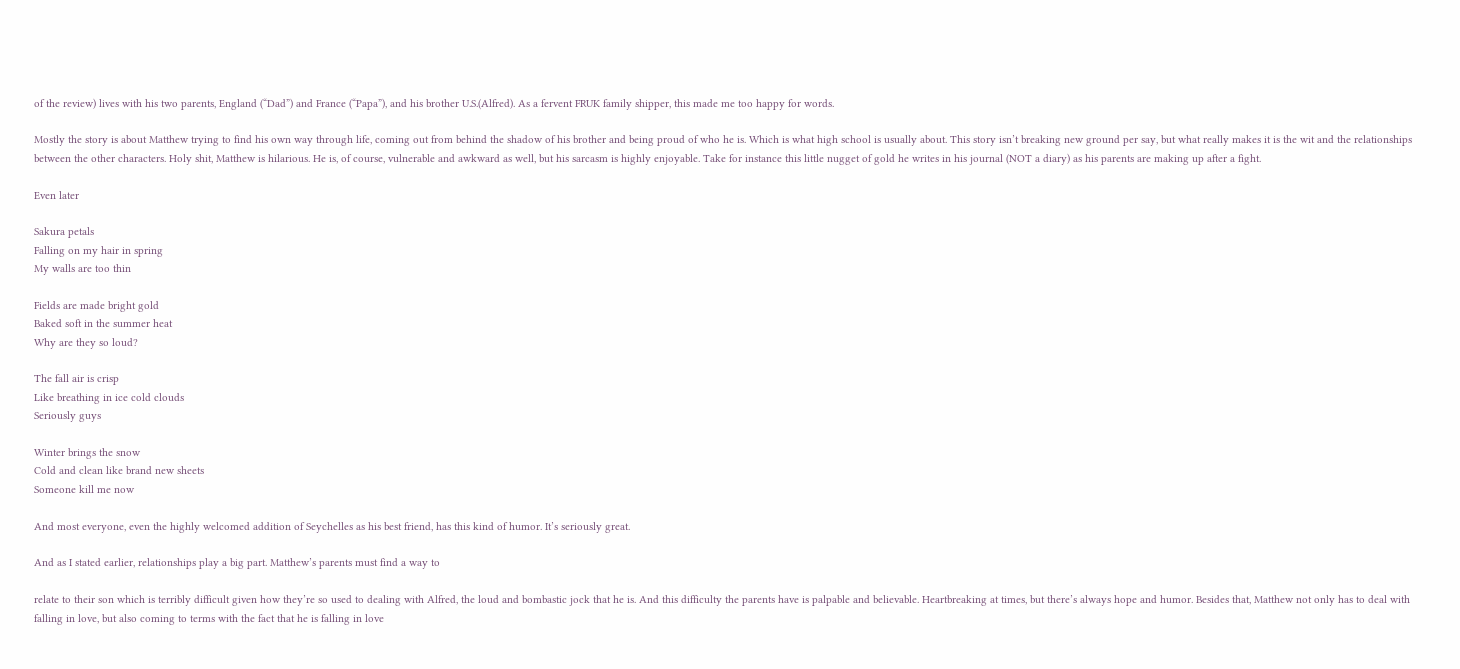of the review) lives with his two parents, England (“Dad”) and France (“Papa”), and his brother U.S.(Alfred). As a fervent FRUK family shipper, this made me too happy for words.

Mostly the story is about Matthew trying to find his own way through life, coming out from behind the shadow of his brother and being proud of who he is. Which is what high school is usually about. This story isn’t breaking new ground per say, but what really makes it is the wit and the relationships between the other characters. Holy shit, Matthew is hilarious. He is, of course, vulnerable and awkward as well, but his sarcasm is highly enjoyable. Take for instance this little nugget of gold he writes in his journal (NOT a diary) as his parents are making up after a fight.

Even later

Sakura petals
Falling on my hair in spring
My walls are too thin

Fields are made bright gold
Baked soft in the summer heat
Why are they so loud?

The fall air is crisp
Like breathing in ice cold clouds
Seriously guys

Winter brings the snow
Cold and clean like brand new sheets
Someone kill me now

And most everyone, even the highly welcomed addition of Seychelles as his best friend, has this kind of humor. It’s seriously great.

And as I stated earlier, relationships play a big part. Matthew’s parents must find a way to

relate to their son which is terribly difficult given how they’re so used to dealing with Alfred, the loud and bombastic jock that he is. And this difficulty the parents have is palpable and believable. Heartbreaking at times, but there’s always hope and humor. Besides that, Matthew not only has to deal with falling in love, but also coming to terms with the fact that he is falling in love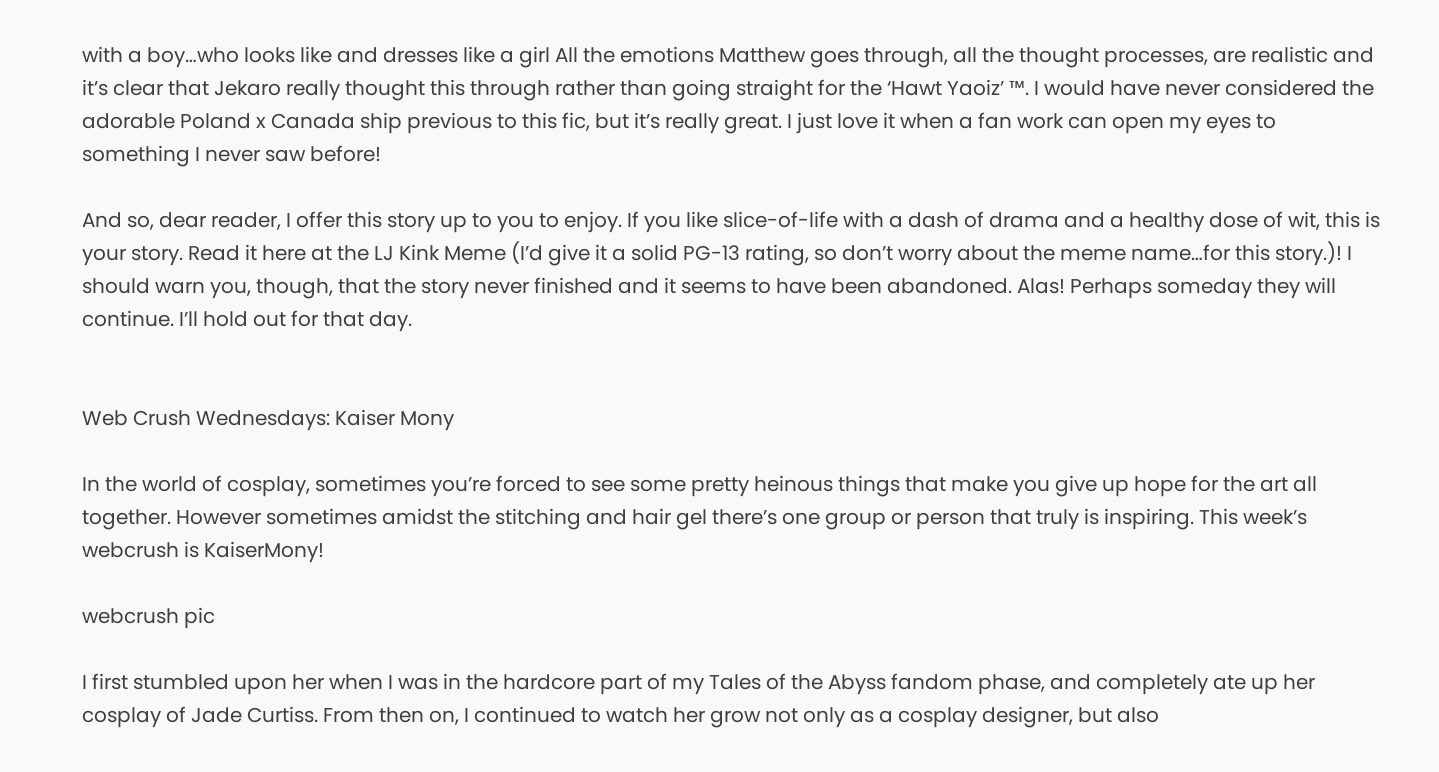with a boy…who looks like and dresses like a girl All the emotions Matthew goes through, all the thought processes, are realistic and it’s clear that Jekaro really thought this through rather than going straight for the ‘Hawt Yaoiz’ ™. I would have never considered the adorable Poland x Canada ship previous to this fic, but it’s really great. I just love it when a fan work can open my eyes to something I never saw before!

And so, dear reader, I offer this story up to you to enjoy. If you like slice-of-life with a dash of drama and a healthy dose of wit, this is your story. Read it here at the LJ Kink Meme (I’d give it a solid PG-13 rating, so don’t worry about the meme name…for this story.)! I should warn you, though, that the story never finished and it seems to have been abandoned. Alas! Perhaps someday they will continue. I’ll hold out for that day.


Web Crush Wednesdays: Kaiser Mony

In the world of cosplay, sometimes you’re forced to see some pretty heinous things that make you give up hope for the art all together. However sometimes amidst the stitching and hair gel there’s one group or person that truly is inspiring. This week’s webcrush is KaiserMony!

webcrush pic

I first stumbled upon her when I was in the hardcore part of my Tales of the Abyss fandom phase, and completely ate up her cosplay of Jade Curtiss. From then on, I continued to watch her grow not only as a cosplay designer, but also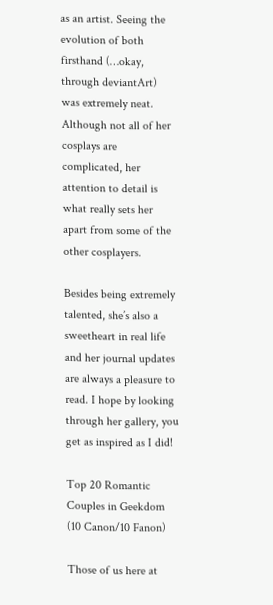as an artist. Seeing the evolution of both firsthand (…okay, through deviantArt) was extremely neat. Although not all of her cosplays are complicated, her attention to detail is what really sets her apart from some of the other cosplayers.

Besides being extremely talented, she’s also a sweetheart in real life and her journal updates are always a pleasure to read. I hope by looking through her gallery, you get as inspired as I did!

Top 20 Romantic Couples in Geekdom (10 Canon/10 Fanon)

Those of us here at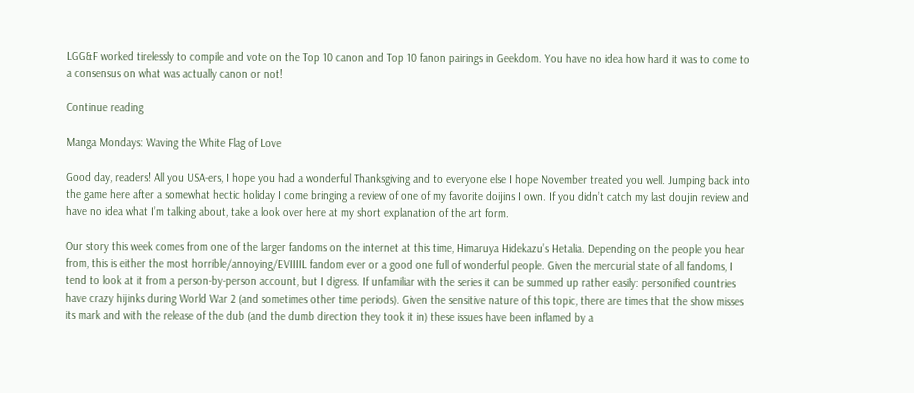LGG&F worked tirelessly to compile and vote on the Top 10 canon and Top 10 fanon pairings in Geekdom. You have no idea how hard it was to come to a consensus on what was actually canon or not!

Continue reading

Manga Mondays: Waving the White Flag of Love

Good day, readers! All you USA-ers, I hope you had a wonderful Thanksgiving and to everyone else I hope November treated you well. Jumping back into the game here after a somewhat hectic holiday I come bringing a review of one of my favorite doijins I own. If you didn’t catch my last doujin review and have no idea what I’m talking about, take a look over here at my short explanation of the art form.

Our story this week comes from one of the larger fandoms on the internet at this time, Himaruya Hidekazu’s Hetalia. Depending on the people you hear from, this is either the most horrible/annoying/EVIIIIL fandom ever or a good one full of wonderful people. Given the mercurial state of all fandoms, I tend to look at it from a person-by-person account, but I digress. If unfamiliar with the series it can be summed up rather easily: personified countries have crazy hijinks during World War 2 (and sometimes other time periods). Given the sensitive nature of this topic, there are times that the show misses its mark and with the release of the dub (and the dumb direction they took it in) these issues have been inflamed by a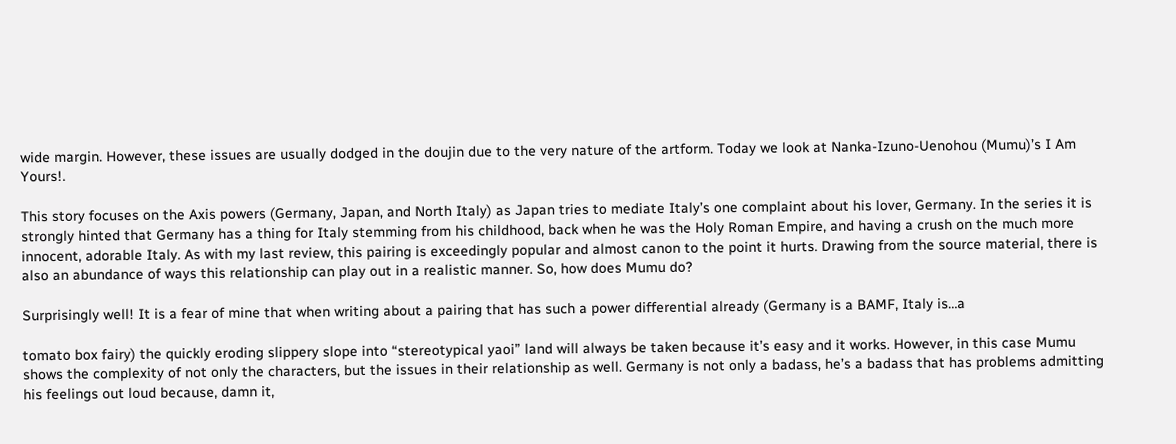wide margin. However, these issues are usually dodged in the doujin due to the very nature of the artform. Today we look at Nanka-Izuno-Uenohou (Mumu)’s I Am Yours!.

This story focuses on the Axis powers (Germany, Japan, and North Italy) as Japan tries to mediate Italy’s one complaint about his lover, Germany. In the series it is strongly hinted that Germany has a thing for Italy stemming from his childhood, back when he was the Holy Roman Empire, and having a crush on the much more innocent, adorable Italy. As with my last review, this pairing is exceedingly popular and almost canon to the point it hurts. Drawing from the source material, there is also an abundance of ways this relationship can play out in a realistic manner. So, how does Mumu do?

Surprisingly well! It is a fear of mine that when writing about a pairing that has such a power differential already (Germany is a BAMF, Italy is…a

tomato box fairy) the quickly eroding slippery slope into “stereotypical yaoi” land will always be taken because it’s easy and it works. However, in this case Mumu shows the complexity of not only the characters, but the issues in their relationship as well. Germany is not only a badass, he’s a badass that has problems admitting his feelings out loud because, damn it,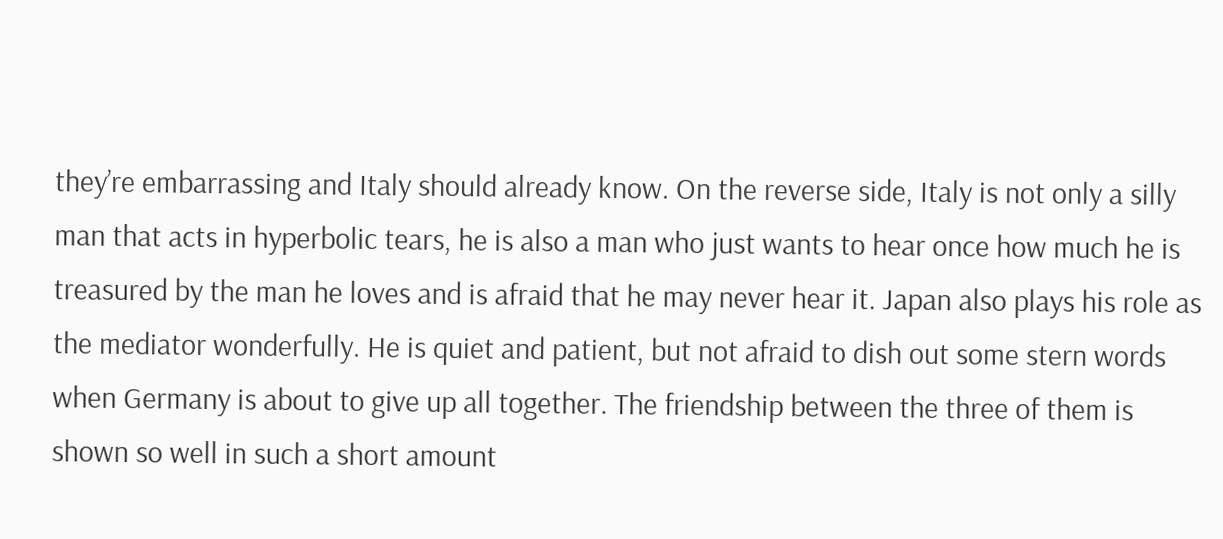they’re embarrassing and Italy should already know. On the reverse side, Italy is not only a silly man that acts in hyperbolic tears, he is also a man who just wants to hear once how much he is treasured by the man he loves and is afraid that he may never hear it. Japan also plays his role as the mediator wonderfully. He is quiet and patient, but not afraid to dish out some stern words when Germany is about to give up all together. The friendship between the three of them is shown so well in such a short amount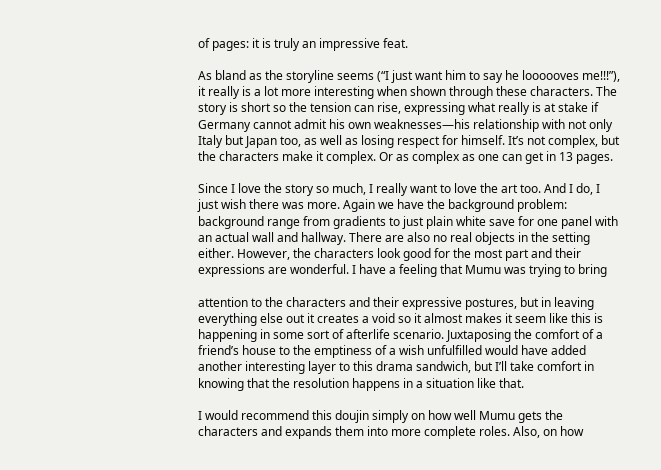of pages: it is truly an impressive feat.

As bland as the storyline seems (“I just want him to say he loooooves me!!!”), it really is a lot more interesting when shown through these characters. The story is short so the tension can rise, expressing what really is at stake if Germany cannot admit his own weaknesses—his relationship with not only Italy but Japan too, as well as losing respect for himself. It’s not complex, but the characters make it complex. Or as complex as one can get in 13 pages.

Since I love the story so much, I really want to love the art too. And I do, I just wish there was more. Again we have the background problem: background range from gradients to just plain white save for one panel with an actual wall and hallway. There are also no real objects in the setting either. However, the characters look good for the most part and their expressions are wonderful. I have a feeling that Mumu was trying to bring

attention to the characters and their expressive postures, but in leaving everything else out it creates a void so it almost makes it seem like this is happening in some sort of afterlife scenario. Juxtaposing the comfort of a friend’s house to the emptiness of a wish unfulfilled would have added another interesting layer to this drama sandwich, but I’ll take comfort in knowing that the resolution happens in a situation like that.

I would recommend this doujin simply on how well Mumu gets the characters and expands them into more complete roles. Also, on how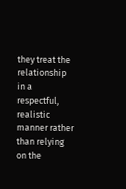they treat the relationship in a respectful, realistic manner rather than relying on the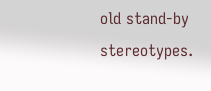old stand-by stereotypes.